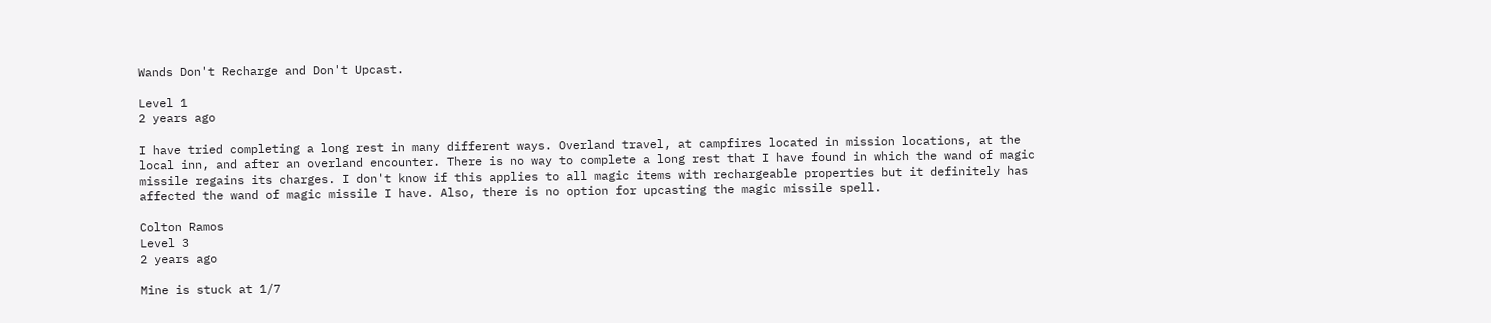Wands Don't Recharge and Don't Upcast.

Level 1
2 years ago

I have tried completing a long rest in many different ways. Overland travel, at campfires located in mission locations, at the local inn, and after an overland encounter. There is no way to complete a long rest that I have found in which the wand of magic missile regains its charges. I don't know if this applies to all magic items with rechargeable properties but it definitely has affected the wand of magic missile I have. Also, there is no option for upcasting the magic missile spell.

Colton Ramos
Level 3
2 years ago

Mine is stuck at 1/7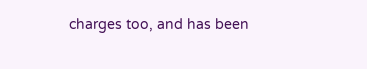charges too, and has been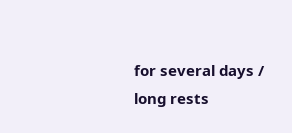for several days / long rests